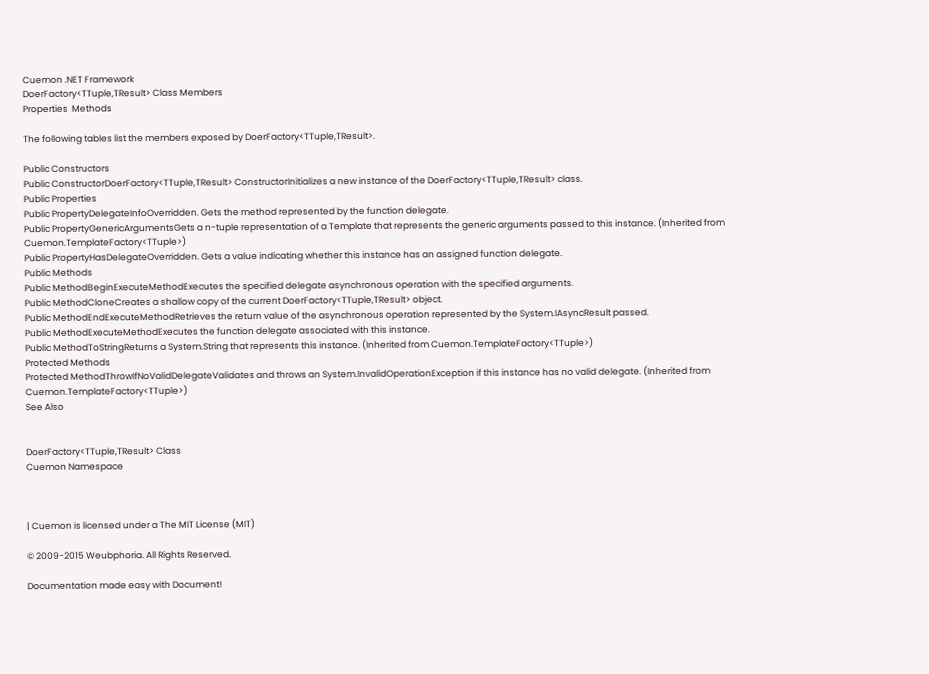Cuemon .NET Framework
DoerFactory<TTuple,TResult> Class Members
Properties  Methods

The following tables list the members exposed by DoerFactory<TTuple,TResult>.

Public Constructors
Public ConstructorDoerFactory<TTuple,TResult> ConstructorInitializes a new instance of the DoerFactory<TTuple,TResult> class.
Public Properties
Public PropertyDelegateInfoOverridden. Gets the method represented by the function delegate.
Public PropertyGenericArgumentsGets a n-tuple representation of a Template that represents the generic arguments passed to this instance. (Inherited from Cuemon.TemplateFactory<TTuple>)
Public PropertyHasDelegateOverridden. Gets a value indicating whether this instance has an assigned function delegate.
Public Methods
Public MethodBeginExecuteMethodExecutes the specified delegate asynchronous operation with the specified arguments.
Public MethodCloneCreates a shallow copy of the current DoerFactory<TTuple,TResult> object.
Public MethodEndExecuteMethodRetrieves the return value of the asynchronous operation represented by the System.IAsyncResult passed.
Public MethodExecuteMethodExecutes the function delegate associated with this instance.
Public MethodToStringReturns a System.String that represents this instance. (Inherited from Cuemon.TemplateFactory<TTuple>)
Protected Methods
Protected MethodThrowIfNoValidDelegateValidates and throws an System.InvalidOperationException if this instance has no valid delegate. (Inherited from Cuemon.TemplateFactory<TTuple>)
See Also


DoerFactory<TTuple,TResult> Class
Cuemon Namespace



| Cuemon is licensed under a The MIT License (MIT)

© 2009-2015 Weubphoria. All Rights Reserved.

Documentation made easy with Document!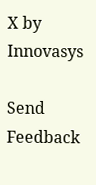X by Innovasys

Send Feedback